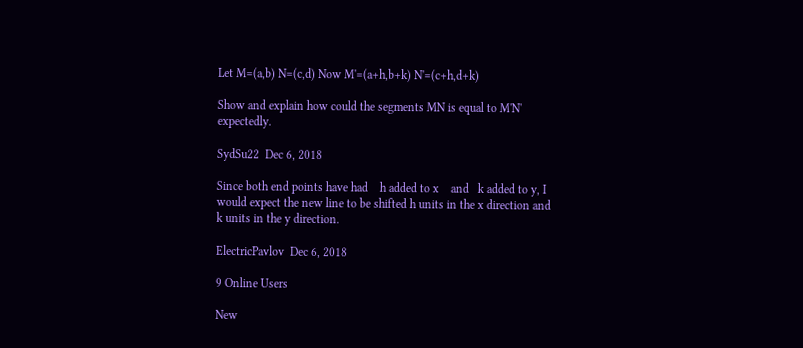Let M=(a,b) N=(c,d) Now M'=(a+h,b+k) N'=(c+h,d+k)

Show and explain how could the segments MN is equal to M'N' expectedly.

SydSu22  Dec 6, 2018

Since both end points have had    h added to x    and   k added to y, I would expect the new line to be shifted h units in the x direction and k units in the y direction.

ElectricPavlov  Dec 6, 2018

9 Online Users

New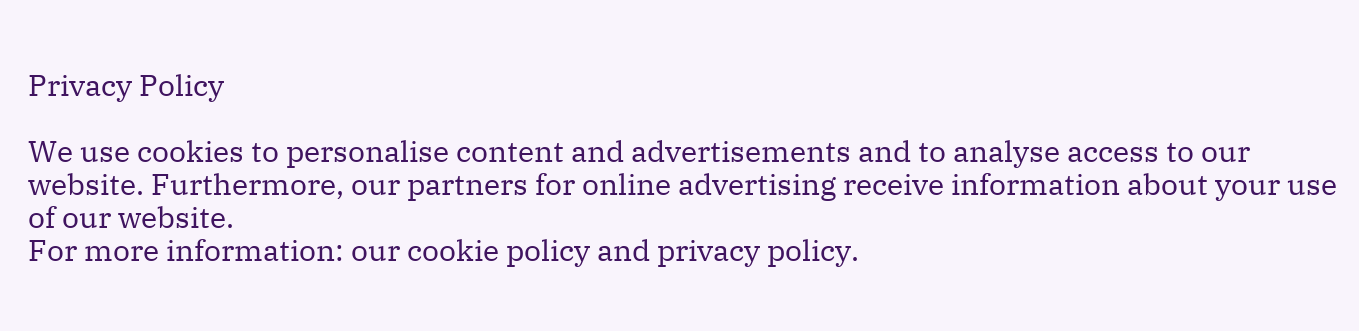Privacy Policy

We use cookies to personalise content and advertisements and to analyse access to our website. Furthermore, our partners for online advertising receive information about your use of our website.
For more information: our cookie policy and privacy policy.